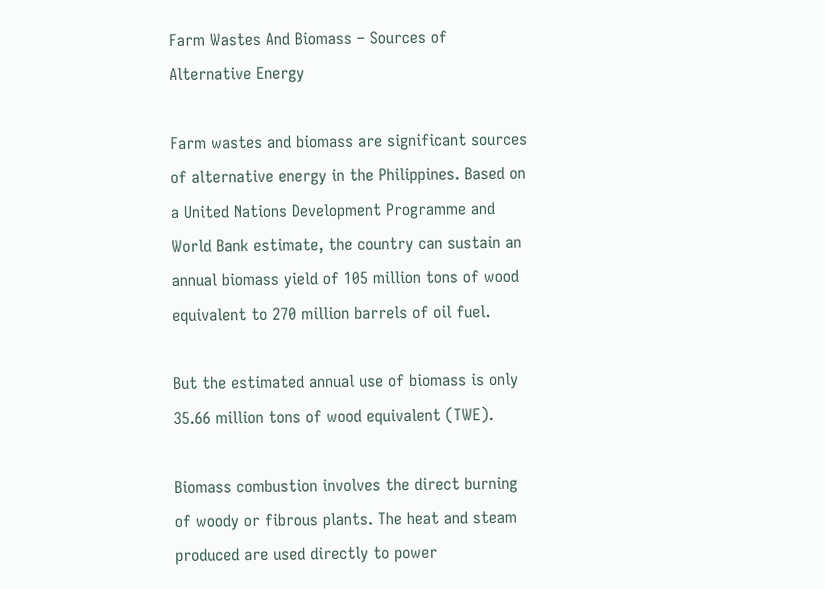Farm Wastes And Biomass – Sources of Alternative Energy

Farm wastes and biomass are significant sources of alternative energy in the Philippines. Based on a United Nations Development Programme and World Bank estimate, the country can sustain an annual biomass yield of 105 million tons of wood equivalent to 270 million barrels of oil fuel.

But the estimated annual use of biomass is only 35.66 million tons of wood equivalent (TWE).

Biomass combustion involves the direct burning of woody or fibrous plants. The heat and steam produced are used directly to power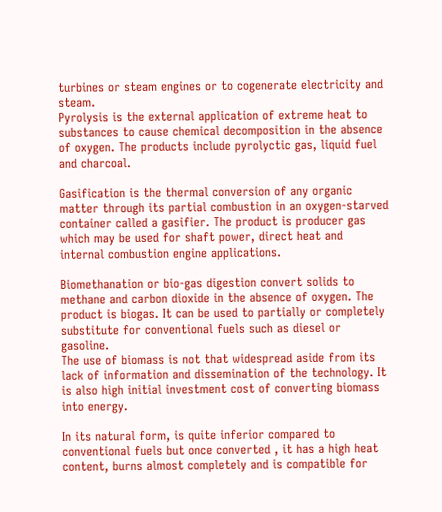turbines or steam engines or to cogenerate electricity and steam.
Pyrolysis is the external application of extreme heat to substances to cause chemical decomposition in the absence of oxygen. The products include pyrolyctic gas, liquid fuel and charcoal.

Gasification is the thermal conversion of any organic matter through its partial combustion in an oxygen-starved container called a gasifier. The product is producer gas which may be used for shaft power, direct heat and internal combustion engine applications.

Biomethanation or bio-gas digestion convert solids to methane and carbon dioxide in the absence of oxygen. The product is biogas. It can be used to partially or completely substitute for conventional fuels such as diesel or gasoline.
The use of biomass is not that widespread aside from its lack of information and dissemination of the technology. It is also high initial investment cost of converting biomass into energy.

In its natural form, is quite inferior compared to conventional fuels but once converted , it has a high heat content, burns almost completely and is compatible for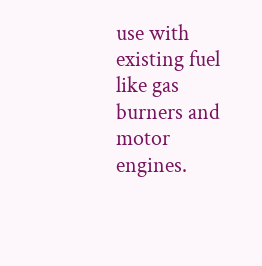use with existing fuel like gas burners and motor engines.